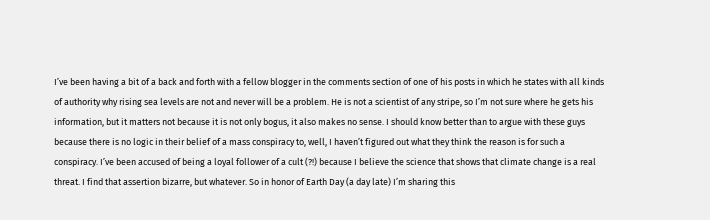I’ve been having a bit of a back and forth with a fellow blogger in the comments section of one of his posts in which he states with all kinds of authority why rising sea levels are not and never will be a problem. He is not a scientist of any stripe, so I’m not sure where he gets his information, but it matters not because it is not only bogus, it also makes no sense. I should know better than to argue with these guys because there is no logic in their belief of a mass conspiracy to, well, I haven’t figured out what they think the reason is for such a conspiracy. I’ve been accused of being a loyal follower of a cult (?!) because I believe the science that shows that climate change is a real threat. I find that assertion bizarre, but whatever. So in honor of Earth Day (a day late) I’m sharing this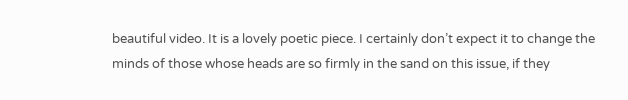beautiful video. It is a lovely poetic piece. I certainly don’t expect it to change the minds of those whose heads are so firmly in the sand on this issue, if they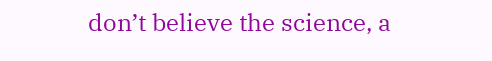don’t believe the science, a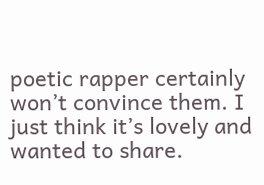poetic rapper certainly won’t convince them. I just think it’s lovely and wanted to share.